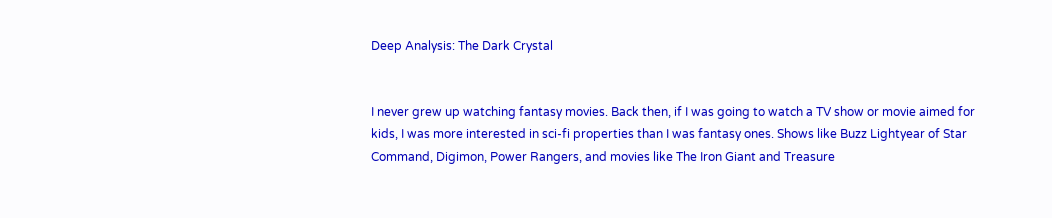Deep Analysis: The Dark Crystal


I never grew up watching fantasy movies. Back then, if I was going to watch a TV show or movie aimed for kids, I was more interested in sci-fi properties than I was fantasy ones. Shows like Buzz Lightyear of Star Command, Digimon, Power Rangers, and movies like The Iron Giant and Treasure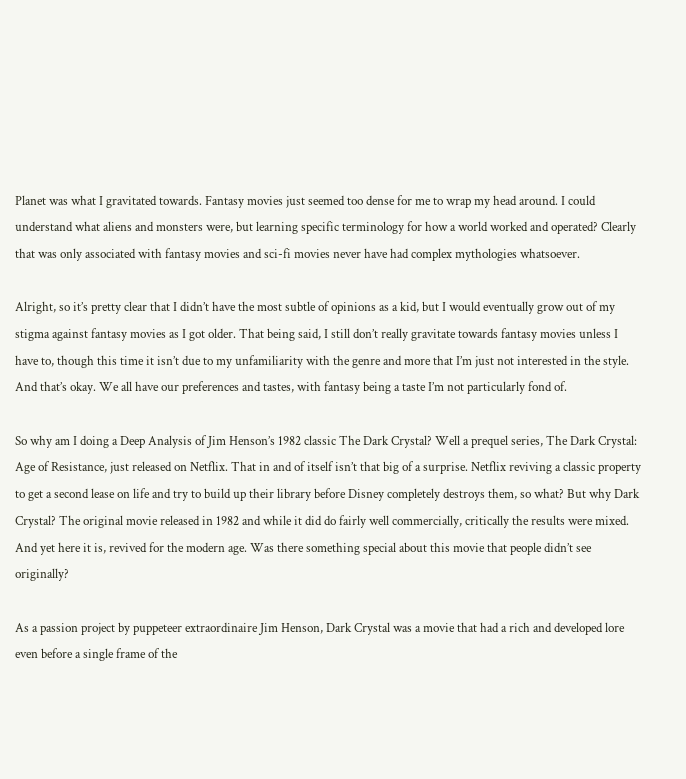Planet was what I gravitated towards. Fantasy movies just seemed too dense for me to wrap my head around. I could understand what aliens and monsters were, but learning specific terminology for how a world worked and operated? Clearly that was only associated with fantasy movies and sci-fi movies never have had complex mythologies whatsoever.

Alright, so it’s pretty clear that I didn’t have the most subtle of opinions as a kid, but I would eventually grow out of my stigma against fantasy movies as I got older. That being said, I still don’t really gravitate towards fantasy movies unless I have to, though this time it isn’t due to my unfamiliarity with the genre and more that I’m just not interested in the style. And that’s okay. We all have our preferences and tastes, with fantasy being a taste I’m not particularly fond of.

So why am I doing a Deep Analysis of Jim Henson’s 1982 classic The Dark Crystal? Well a prequel series, The Dark Crystal: Age of Resistance, just released on Netflix. That in and of itself isn’t that big of a surprise. Netflix reviving a classic property to get a second lease on life and try to build up their library before Disney completely destroys them, so what? But why Dark Crystal? The original movie released in 1982 and while it did do fairly well commercially, critically the results were mixed. And yet here it is, revived for the modern age. Was there something special about this movie that people didn’t see originally?

As a passion project by puppeteer extraordinaire Jim Henson, Dark Crystal was a movie that had a rich and developed lore even before a single frame of the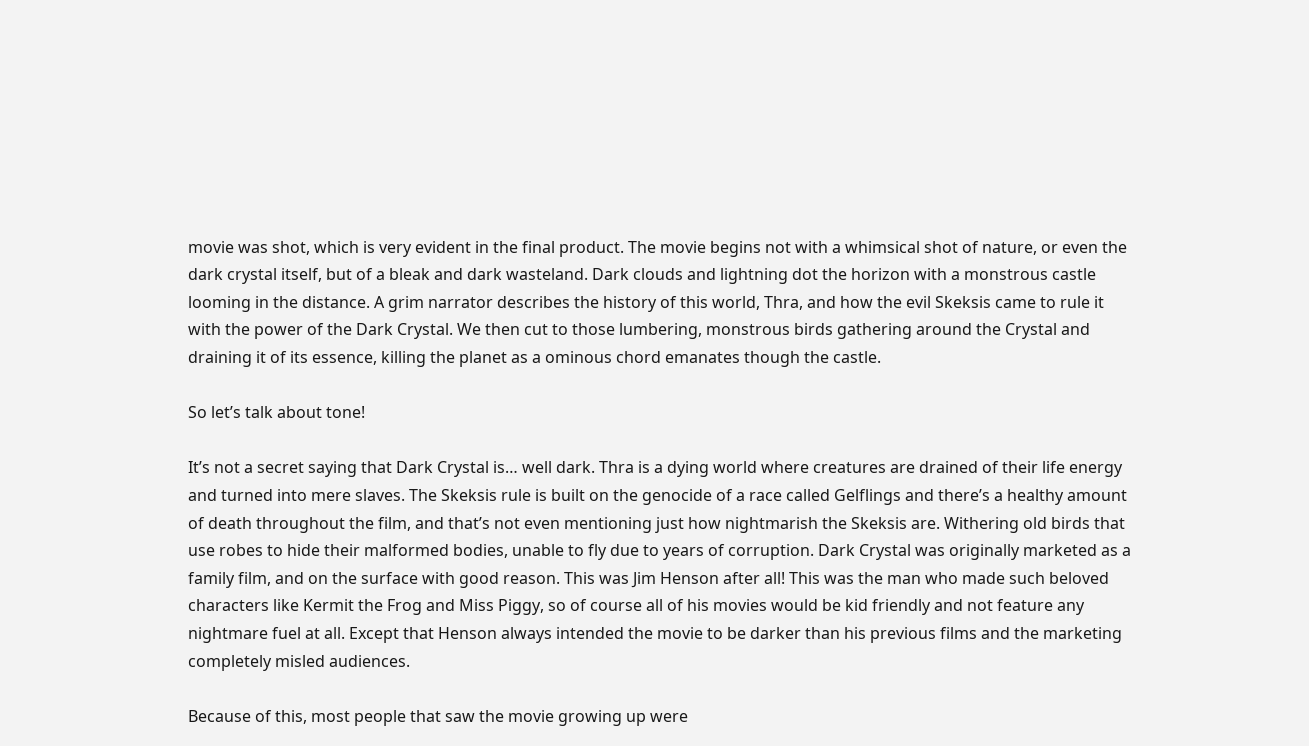movie was shot, which is very evident in the final product. The movie begins not with a whimsical shot of nature, or even the dark crystal itself, but of a bleak and dark wasteland. Dark clouds and lightning dot the horizon with a monstrous castle looming in the distance. A grim narrator describes the history of this world, Thra, and how the evil Skeksis came to rule it with the power of the Dark Crystal. We then cut to those lumbering, monstrous birds gathering around the Crystal and draining it of its essence, killing the planet as a ominous chord emanates though the castle.

So let’s talk about tone!

It’s not a secret saying that Dark Crystal is… well dark. Thra is a dying world where creatures are drained of their life energy and turned into mere slaves. The Skeksis rule is built on the genocide of a race called Gelflings and there’s a healthy amount of death throughout the film, and that’s not even mentioning just how nightmarish the Skeksis are. Withering old birds that use robes to hide their malformed bodies, unable to fly due to years of corruption. Dark Crystal was originally marketed as a family film, and on the surface with good reason. This was Jim Henson after all! This was the man who made such beloved characters like Kermit the Frog and Miss Piggy, so of course all of his movies would be kid friendly and not feature any nightmare fuel at all. Except that Henson always intended the movie to be darker than his previous films and the marketing completely misled audiences.

Because of this, most people that saw the movie growing up were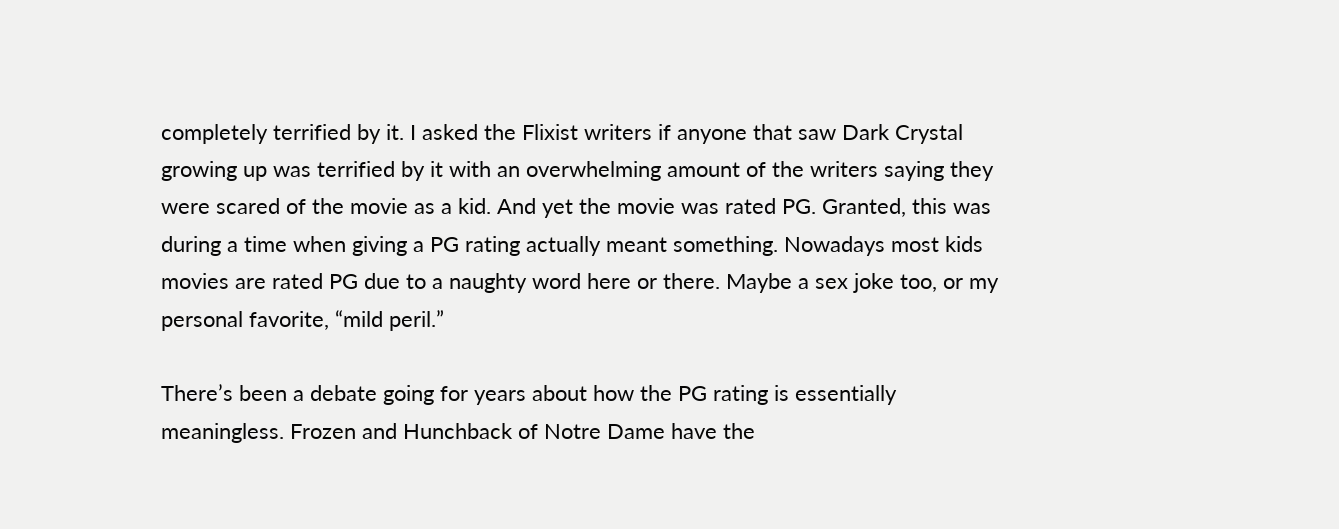completely terrified by it. I asked the Flixist writers if anyone that saw Dark Crystal growing up was terrified by it with an overwhelming amount of the writers saying they were scared of the movie as a kid. And yet the movie was rated PG. Granted, this was during a time when giving a PG rating actually meant something. Nowadays most kids movies are rated PG due to a naughty word here or there. Maybe a sex joke too, or my personal favorite, “mild peril.”

There’s been a debate going for years about how the PG rating is essentially meaningless. Frozen and Hunchback of Notre Dame have the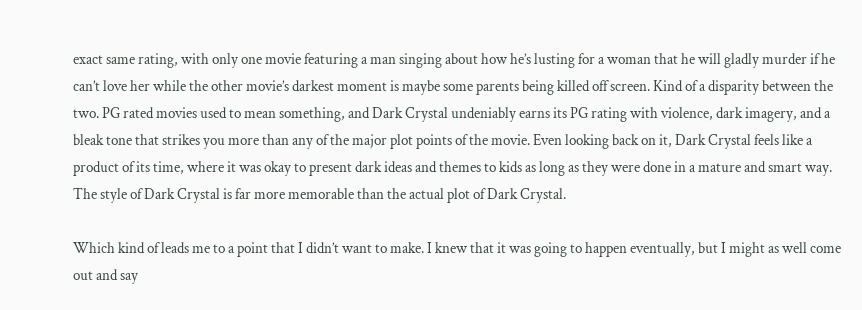exact same rating, with only one movie featuring a man singing about how he’s lusting for a woman that he will gladly murder if he can’t love her while the other movie’s darkest moment is maybe some parents being killed off screen. Kind of a disparity between the two. PG rated movies used to mean something, and Dark Crystal undeniably earns its PG rating with violence, dark imagery, and a bleak tone that strikes you more than any of the major plot points of the movie. Even looking back on it, Dark Crystal feels like a product of its time, where it was okay to present dark ideas and themes to kids as long as they were done in a mature and smart way. The style of Dark Crystal is far more memorable than the actual plot of Dark Crystal.

Which kind of leads me to a point that I didn’t want to make. I knew that it was going to happen eventually, but I might as well come out and say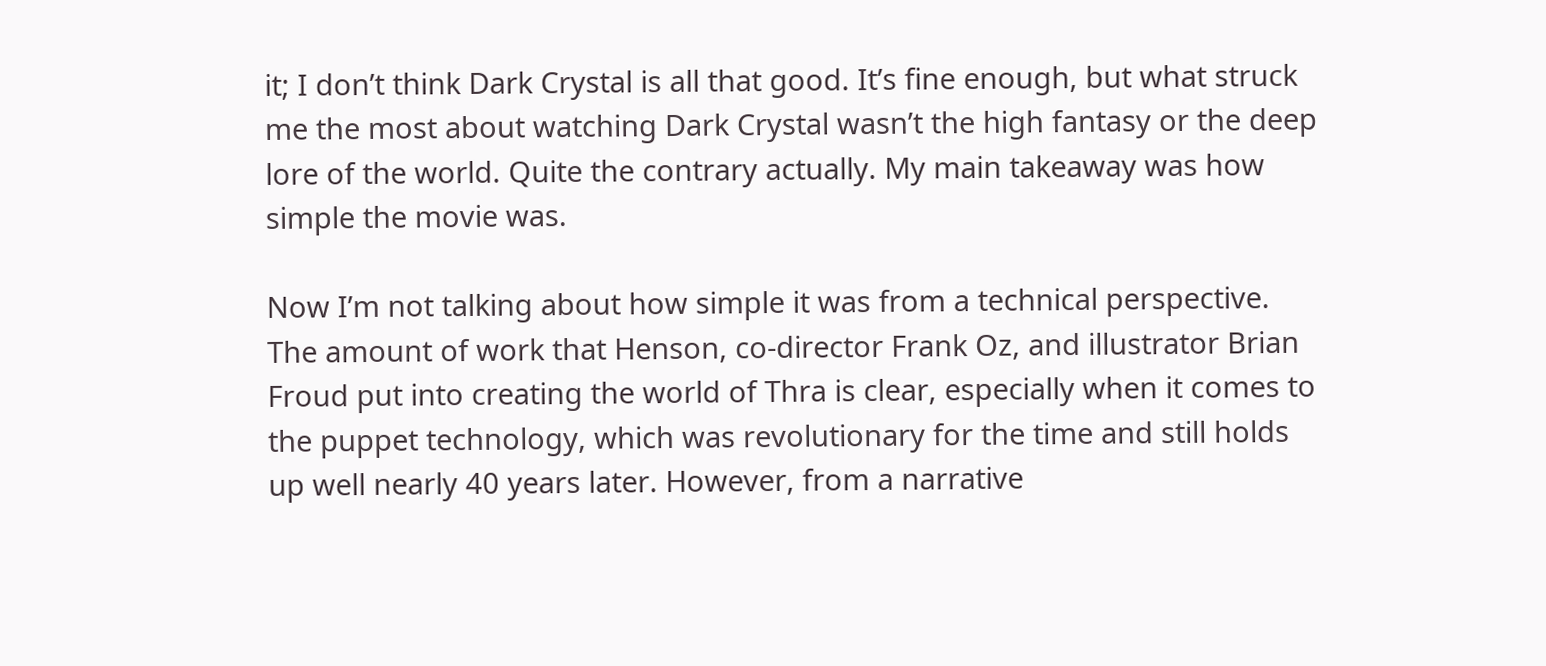it; I don’t think Dark Crystal is all that good. It’s fine enough, but what struck me the most about watching Dark Crystal wasn’t the high fantasy or the deep lore of the world. Quite the contrary actually. My main takeaway was how simple the movie was.

Now I’m not talking about how simple it was from a technical perspective. The amount of work that Henson, co-director Frank Oz, and illustrator Brian Froud put into creating the world of Thra is clear, especially when it comes to the puppet technology, which was revolutionary for the time and still holds up well nearly 40 years later. However, from a narrative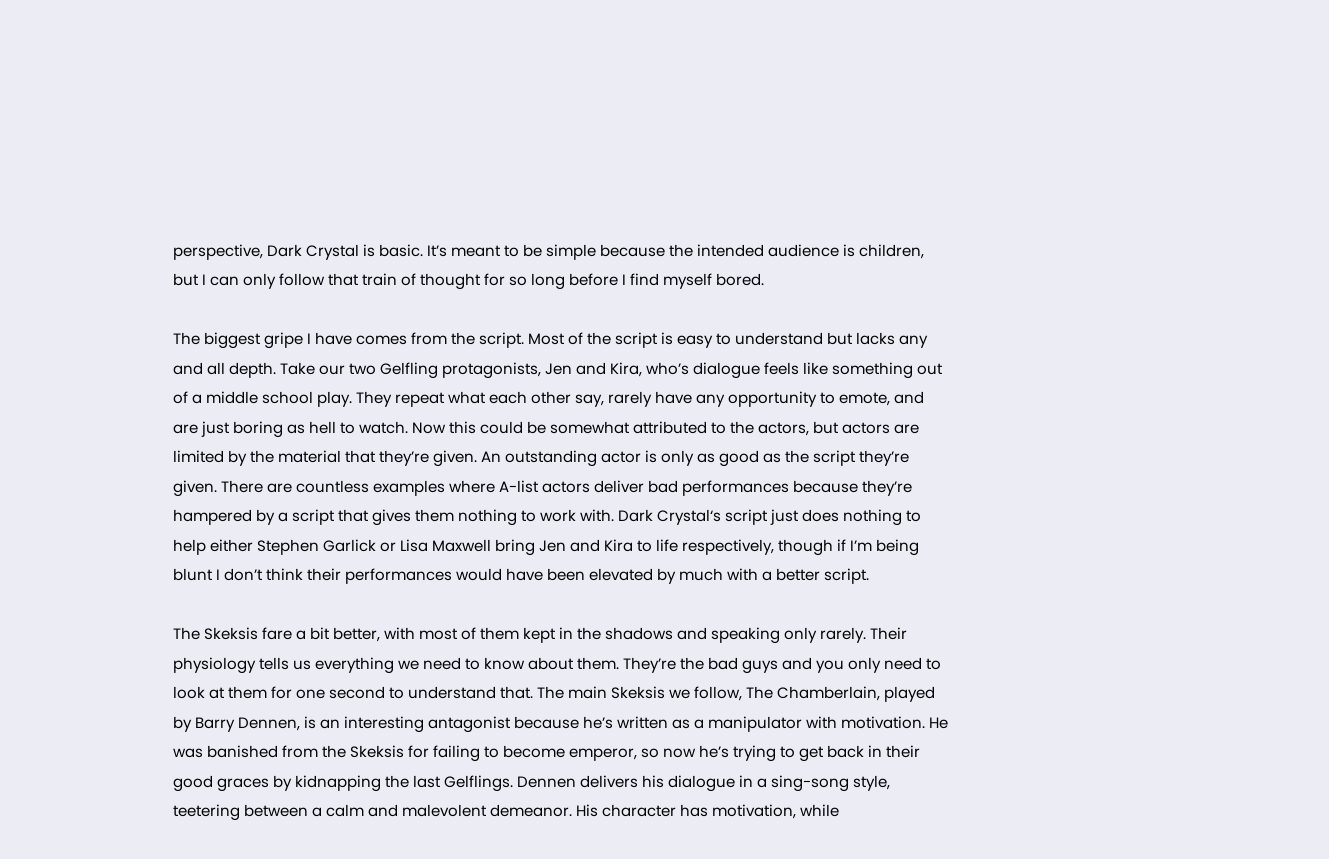perspective, Dark Crystal is basic. It’s meant to be simple because the intended audience is children, but I can only follow that train of thought for so long before I find myself bored.

The biggest gripe I have comes from the script. Most of the script is easy to understand but lacks any and all depth. Take our two Gelfling protagonists, Jen and Kira, who’s dialogue feels like something out of a middle school play. They repeat what each other say, rarely have any opportunity to emote, and are just boring as hell to watch. Now this could be somewhat attributed to the actors, but actors are limited by the material that they’re given. An outstanding actor is only as good as the script they’re given. There are countless examples where A-list actors deliver bad performances because they’re hampered by a script that gives them nothing to work with. Dark Crystal‘s script just does nothing to help either Stephen Garlick or Lisa Maxwell bring Jen and Kira to life respectively, though if I’m being blunt I don’t think their performances would have been elevated by much with a better script.

The Skeksis fare a bit better, with most of them kept in the shadows and speaking only rarely. Their physiology tells us everything we need to know about them. They’re the bad guys and you only need to look at them for one second to understand that. The main Skeksis we follow, The Chamberlain, played by Barry Dennen, is an interesting antagonist because he’s written as a manipulator with motivation. He was banished from the Skeksis for failing to become emperor, so now he’s trying to get back in their good graces by kidnapping the last Gelflings. Dennen delivers his dialogue in a sing-song style, teetering between a calm and malevolent demeanor. His character has motivation, while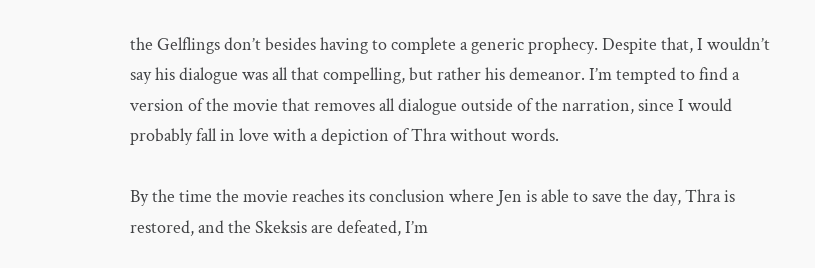the Gelflings don’t besides having to complete a generic prophecy. Despite that, I wouldn’t say his dialogue was all that compelling, but rather his demeanor. I’m tempted to find a version of the movie that removes all dialogue outside of the narration, since I would probably fall in love with a depiction of Thra without words.

By the time the movie reaches its conclusion where Jen is able to save the day, Thra is restored, and the Skeksis are defeated, I’m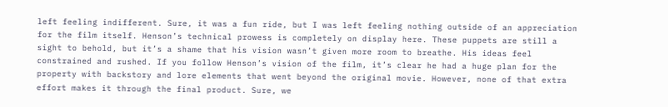left feeling indifferent. Sure, it was a fun ride, but I was left feeling nothing outside of an appreciation for the film itself. Henson’s technical prowess is completely on display here. These puppets are still a sight to behold, but it’s a shame that his vision wasn’t given more room to breathe. His ideas feel constrained and rushed. If you follow Henson’s vision of the film, it’s clear he had a huge plan for the property with backstory and lore elements that went beyond the original movie. However, none of that extra effort makes it through the final product. Sure, we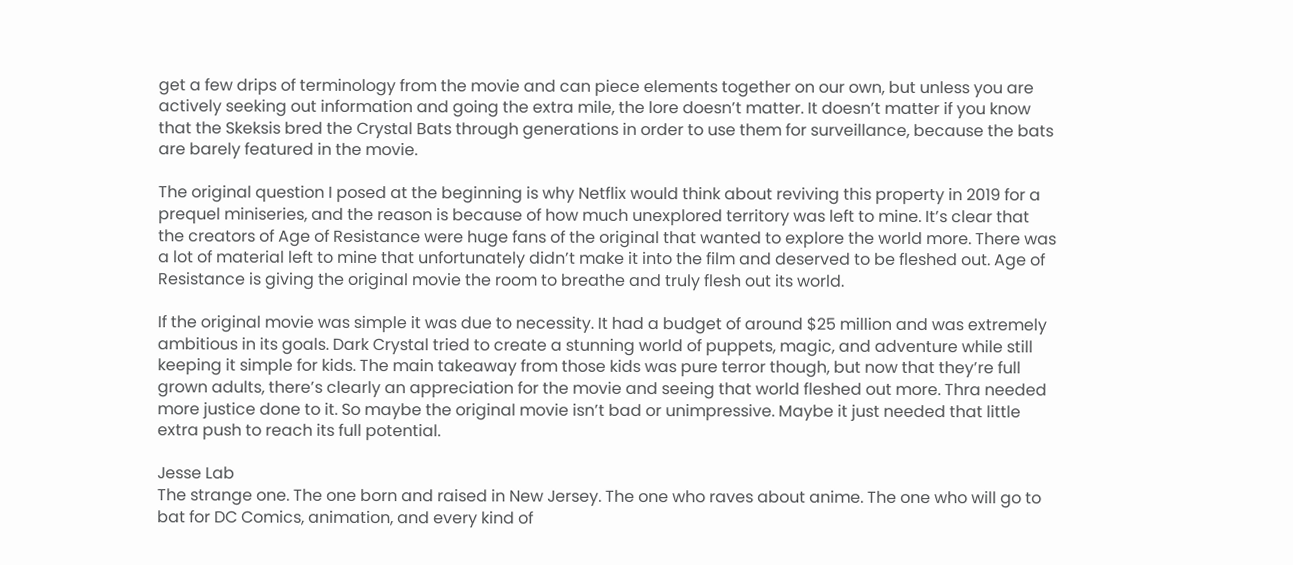get a few drips of terminology from the movie and can piece elements together on our own, but unless you are actively seeking out information and going the extra mile, the lore doesn’t matter. It doesn’t matter if you know that the Skeksis bred the Crystal Bats through generations in order to use them for surveillance, because the bats are barely featured in the movie.

The original question I posed at the beginning is why Netflix would think about reviving this property in 2019 for a prequel miniseries, and the reason is because of how much unexplored territory was left to mine. It’s clear that the creators of Age of Resistance were huge fans of the original that wanted to explore the world more. There was a lot of material left to mine that unfortunately didn’t make it into the film and deserved to be fleshed out. Age of Resistance is giving the original movie the room to breathe and truly flesh out its world.

If the original movie was simple it was due to necessity. It had a budget of around $25 million and was extremely ambitious in its goals. Dark Crystal tried to create a stunning world of puppets, magic, and adventure while still keeping it simple for kids. The main takeaway from those kids was pure terror though, but now that they’re full grown adults, there’s clearly an appreciation for the movie and seeing that world fleshed out more. Thra needed more justice done to it. So maybe the original movie isn’t bad or unimpressive. Maybe it just needed that little extra push to reach its full potential.

Jesse Lab
The strange one. The one born and raised in New Jersey. The one who raves about anime. The one who will go to bat for DC Comics, animation, and every kind of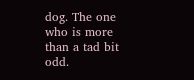dog. The one who is more than a tad bit odd.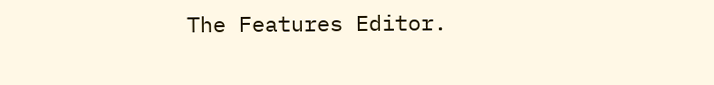The Features Editor.